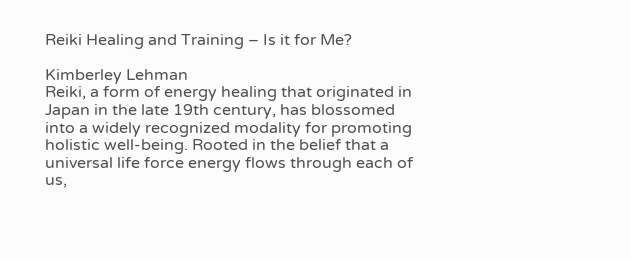Reiki Healing and Training – Is it for Me?

Kimberley Lehman
Reiki, a form of energy healing that originated in Japan in the late 19th century, has blossomed into a widely recognized modality for promoting holistic well-being. Rooted in the belief that a universal life force energy flows through each of us,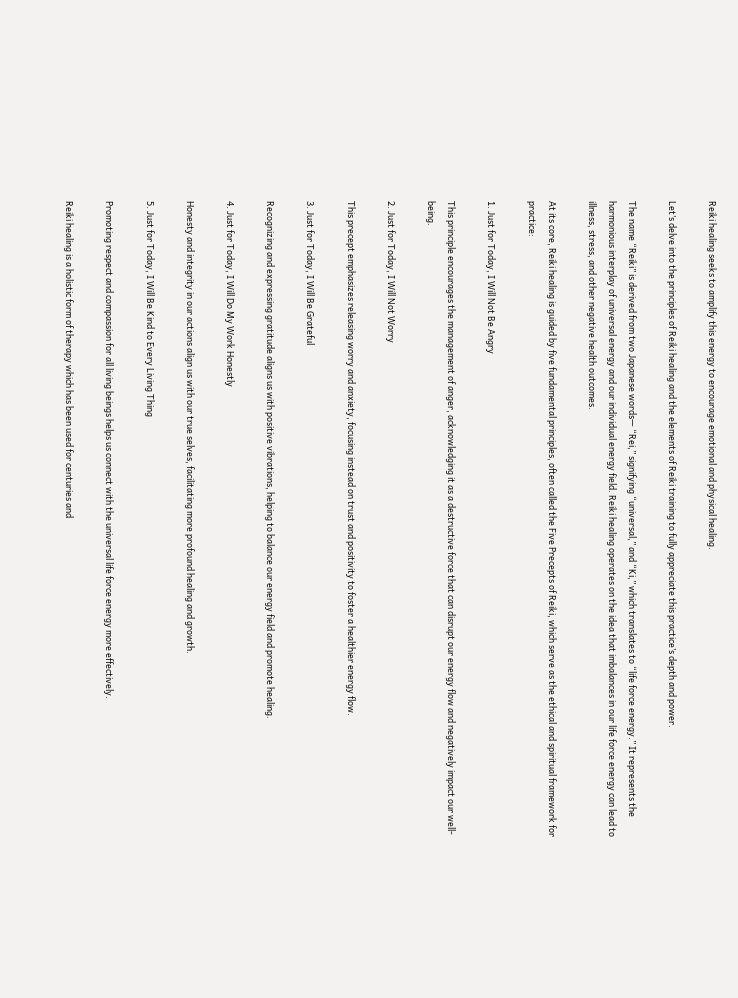Reiki healing seeks to amplify this energy to encourage emotional and physical healing.

Let’s delve into the principles of Reiki healing and the elements of Reiki training to fully appreciate this practice’s depth and power.

The name “Reiki” is derived from two Japanese words— “Rei,” signifying “universal,” and “Ki,” which translates to “life force energy.” It represents the harmonious interplay of universal energy and our individual energy field. Reiki healing operates on the idea that imbalances in our life force energy can lead to illness, stress, and other negative health outcomes.

At its core, Reiki healing is guided by five fundamental principles, often called the Five Precepts of Reiki, which serve as the ethical and spiritual framework for practice:

1. Just for Today, I Will Not Be Angry

This principle encourages the management of anger, acknowledging it as a destructive force that can disrupt our energy flow and negatively impact our well-being.

2. Just for Today, I Will Not Worry

This precept emphasizes releasing worry and anxiety, focusing instead on trust and positivity to foster a healthier energy flow.

3. Just for Today, I Will Be Grateful

Recognizing and expressing gratitude aligns us with positive vibrations, helping to balance our energy field and promote healing.

4. Just for Today, I Will Do My Work Honestly

Honesty and integrity in our actions align us with our true selves, facilitating more profound healing and growth.

5. Just for Today, I Will Be Kind to Every Living Thing

Promoting respect and compassion for all living beings helps us connect with the universal life force energy more effectively.

Reiki healing is a holistic form of therapy which has been used for centuries and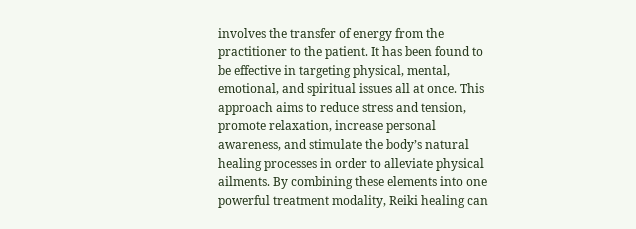involves the transfer of energy from the practitioner to the patient. It has been found to be effective in targeting physical, mental, emotional, and spiritual issues all at once. This approach aims to reduce stress and tension, promote relaxation, increase personal awareness, and stimulate the body’s natural healing processes in order to alleviate physical ailments. By combining these elements into one powerful treatment modality, Reiki healing can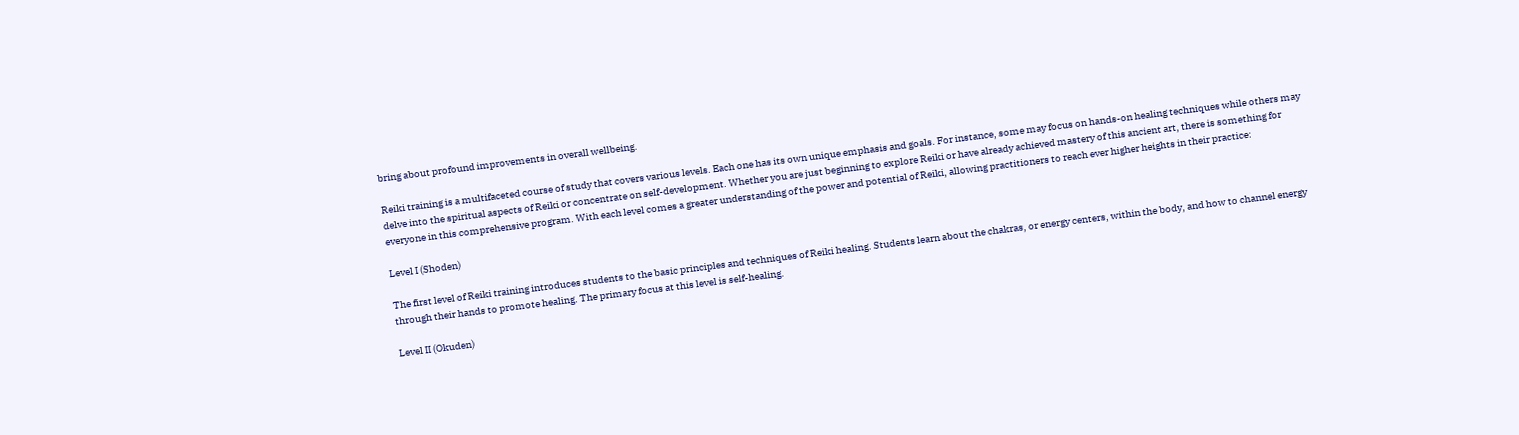bring about profound improvements in overall wellbeing.

Reiki training is a multifaceted course of study that covers various levels. Each one has its own unique emphasis and goals. For instance, some may focus on hands-on healing techniques while others may delve into the spiritual aspects of Reiki or concentrate on self-development. Whether you are just beginning to explore Reiki or have already achieved mastery of this ancient art, there is something for everyone in this comprehensive program. With each level comes a greater understanding of the power and potential of Reiki, allowing practitioners to reach ever higher heights in their practice:

Level I (Shoden)

The first level of Reiki training introduces students to the basic principles and techniques of Reiki healing. Students learn about the chakras, or energy centers, within the body, and how to channel energy through their hands to promote healing. The primary focus at this level is self-healing.

Level II (Okuden)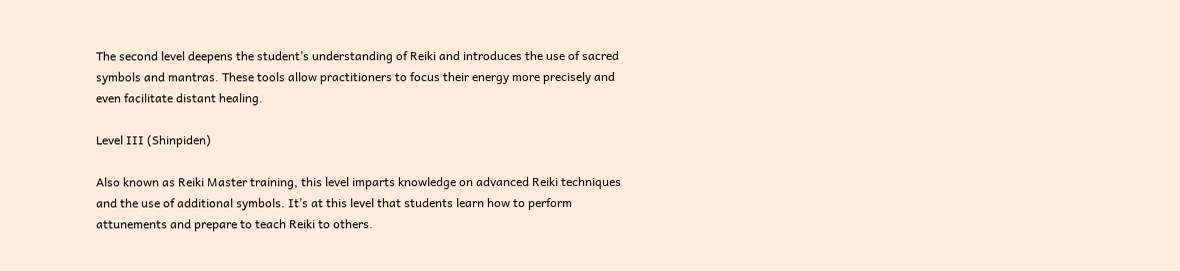The second level deepens the student’s understanding of Reiki and introduces the use of sacred symbols and mantras. These tools allow practitioners to focus their energy more precisely and even facilitate distant healing.

Level III (Shinpiden)

Also known as Reiki Master training, this level imparts knowledge on advanced Reiki techniques and the use of additional symbols. It’s at this level that students learn how to perform attunements and prepare to teach Reiki to others.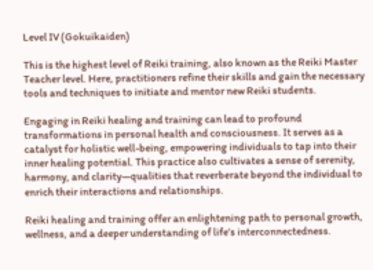Level IV (Gokuikaiden)

This is the highest level of Reiki training, also known as the Reiki Master Teacher level. Here, practitioners refine their skills and gain the necessary tools and techniques to initiate and mentor new Reiki students.

Engaging in Reiki healing and training can lead to profound transformations in personal health and consciousness. It serves as a catalyst for holistic well-being, empowering individuals to tap into their inner healing potential. This practice also cultivates a sense of serenity, harmony, and clarity—qualities that reverberate beyond the individual to enrich their interactions and relationships.

Reiki healing and training offer an enlightening path to personal growth, wellness, and a deeper understanding of life’s interconnectedness.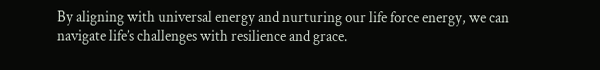By aligning with universal energy and nurturing our life force energy, we can navigate life’s challenges with resilience and grace.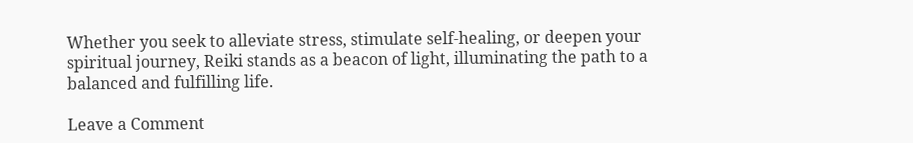Whether you seek to alleviate stress, stimulate self-healing, or deepen your spiritual journey, Reiki stands as a beacon of light, illuminating the path to a balanced and fulfilling life.

Leave a Comment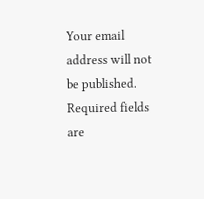Your email address will not be published. Required fields are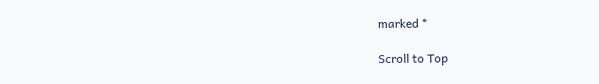marked *

Scroll to Top